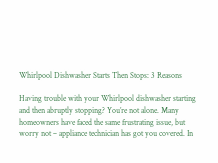Whirlpool Dishwasher Starts Then Stops: 3 Reasons

Having trouble with your Whirlpool dishwasher starting and then abruptly stopping? You’re not alone. Many homeowners have faced the same frustrating issue, but worry not – appliance technician has got you covered. In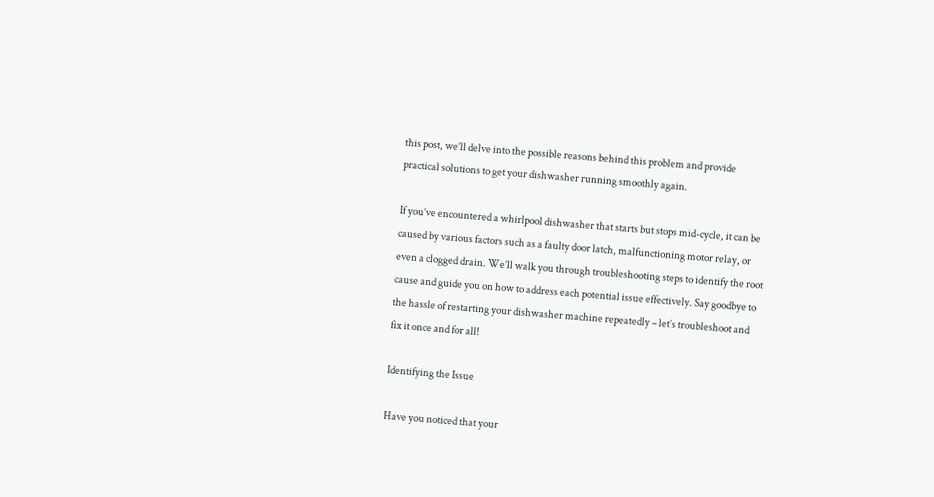this post, we’ll delve into the possible reasons behind this problem and provide practical solutions to get your dishwasher running smoothly again.

If you’ve encountered a whirlpool dishwasher that starts but stops mid-cycle, it can be caused by various factors such as a faulty door latch, malfunctioning motor relay, or even a clogged drain. We’ll walk you through troubleshooting steps to identify the root cause and guide you on how to address each potential issue effectively. Say goodbye to the hassle of restarting your dishwasher machine repeatedly – let’s troubleshoot and fix it once and for all!

Identifying the Issue

Have you noticed that your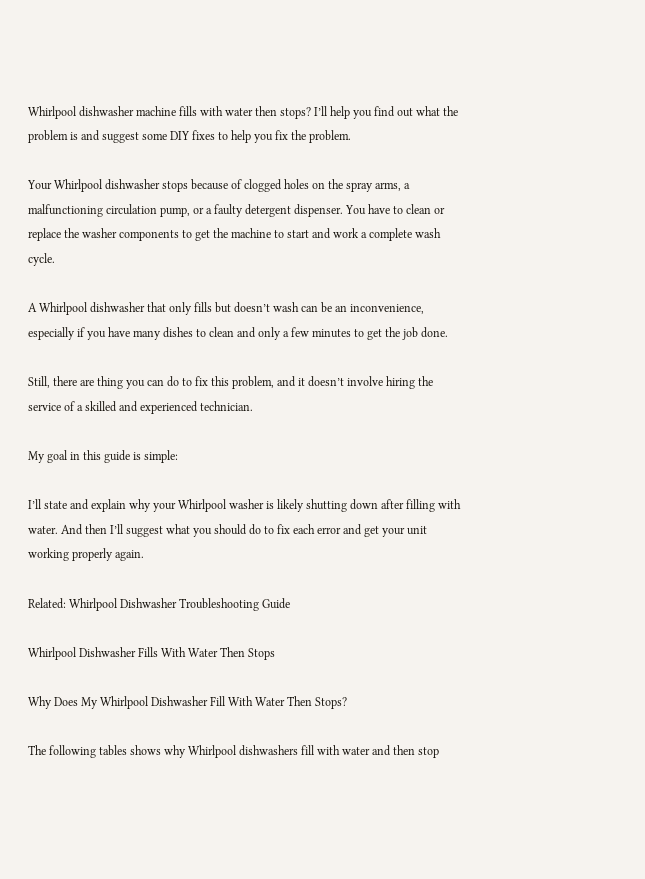Whirlpool dishwasher machine fills with water then stops? I’ll help you find out what the problem is and suggest some DIY fixes to help you fix the problem.

Your Whirlpool dishwasher stops because of clogged holes on the spray arms, a malfunctioning circulation pump, or a faulty detergent dispenser. You have to clean or replace the washer components to get the machine to start and work a complete wash cycle.

A Whirlpool dishwasher that only fills but doesn’t wash can be an inconvenience, especially if you have many dishes to clean and only a few minutes to get the job done.

Still, there are thing you can do to fix this problem, and it doesn’t involve hiring the service of a skilled and experienced technician.

My goal in this guide is simple:

I’ll state and explain why your Whirlpool washer is likely shutting down after filling with water. And then I’ll suggest what you should do to fix each error and get your unit working properly again.

Related: Whirlpool Dishwasher Troubleshooting Guide

Whirlpool Dishwasher Fills With Water Then Stops

Why Does My Whirlpool Dishwasher Fill With Water Then Stops?

The following tables shows why Whirlpool dishwashers fill with water and then stop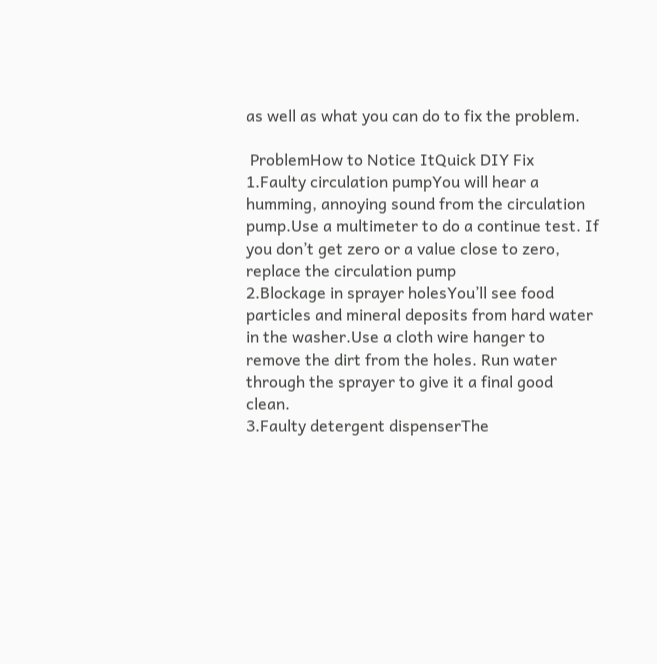as well as what you can do to fix the problem.

 ProblemHow to Notice ItQuick DIY Fix
1.Faulty circulation pumpYou will hear a humming, annoying sound from the circulation pump.Use a multimeter to do a continue test. If you don’t get zero or a value close to zero, replace the circulation pump
2.Blockage in sprayer holesYou’ll see food particles and mineral deposits from hard water in the washer.Use a cloth wire hanger to remove the dirt from the holes. Run water through the sprayer to give it a final good clean.
3.Faulty detergent dispenserThe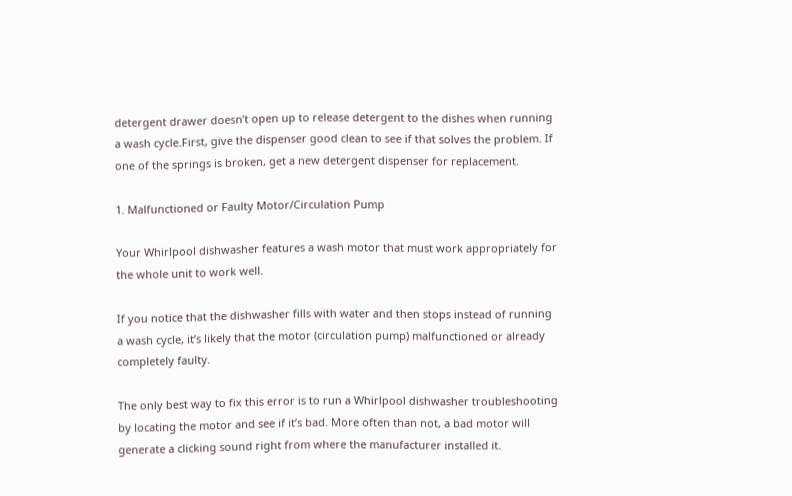detergent drawer doesn’t open up to release detergent to the dishes when running a wash cycle.First, give the dispenser good clean to see if that solves the problem. If one of the springs is broken, get a new detergent dispenser for replacement.

1. Malfunctioned or Faulty Motor/Circulation Pump

Your Whirlpool dishwasher features a wash motor that must work appropriately for the whole unit to work well.

If you notice that the dishwasher fills with water and then stops instead of running a wash cycle, it’s likely that the motor (circulation pump) malfunctioned or already completely faulty.

The only best way to fix this error is to run a Whirlpool dishwasher troubleshooting by locating the motor and see if it’s bad. More often than not, a bad motor will generate a clicking sound right from where the manufacturer installed it.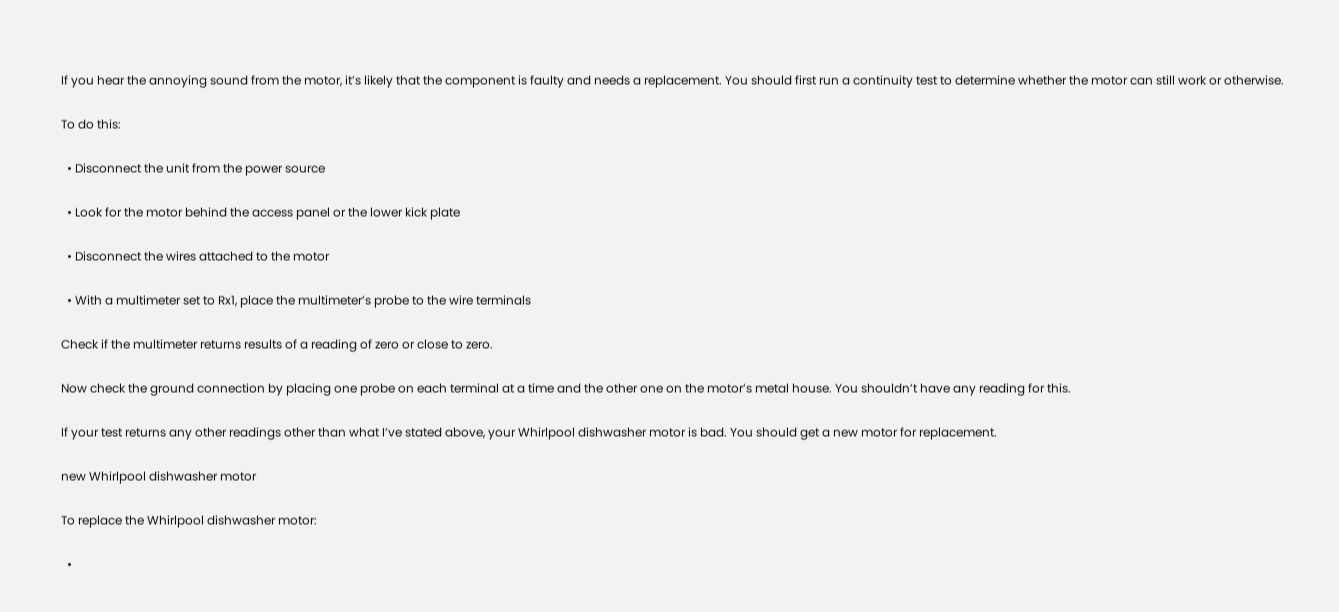If you hear the annoying sound from the motor, it’s likely that the component is faulty and needs a replacement. You should first run a continuity test to determine whether the motor can still work or otherwise.

To do this:

  • Disconnect the unit from the power source

  • Look for the motor behind the access panel or the lower kick plate

  • Disconnect the wires attached to the motor

  • With a multimeter set to Rx1, place the multimeter’s probe to the wire terminals

Check if the multimeter returns results of a reading of zero or close to zero.

Now check the ground connection by placing one probe on each terminal at a time and the other one on the motor’s metal house. You shouldn’t have any reading for this.

If your test returns any other readings other than what I’ve stated above, your Whirlpool dishwasher motor is bad. You should get a new motor for replacement.

new Whirlpool dishwasher motor

To replace the Whirlpool dishwasher motor:

  •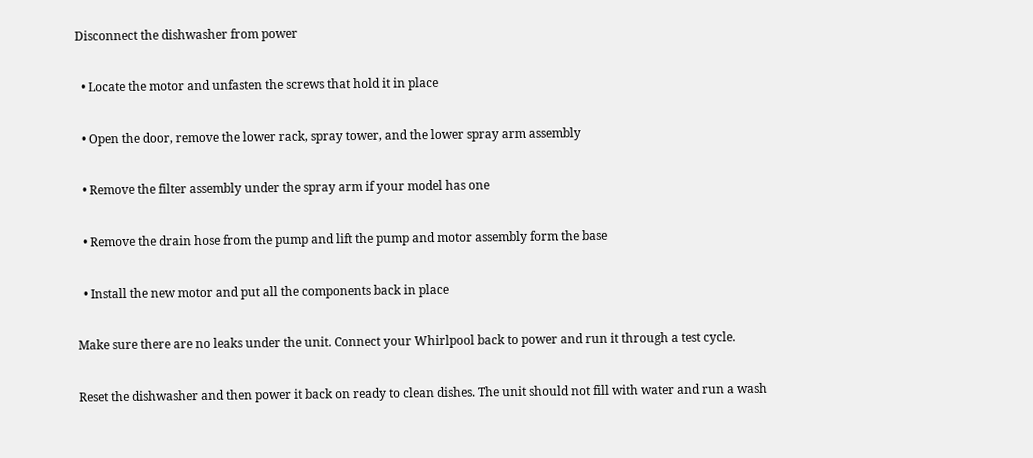Disconnect the dishwasher from power

  • Locate the motor and unfasten the screws that hold it in place

  • Open the door, remove the lower rack, spray tower, and the lower spray arm assembly

  • Remove the filter assembly under the spray arm if your model has one

  • Remove the drain hose from the pump and lift the pump and motor assembly form the base

  • Install the new motor and put all the components back in place

Make sure there are no leaks under the unit. Connect your Whirlpool back to power and run it through a test cycle.

Reset the dishwasher and then power it back on ready to clean dishes. The unit should not fill with water and run a wash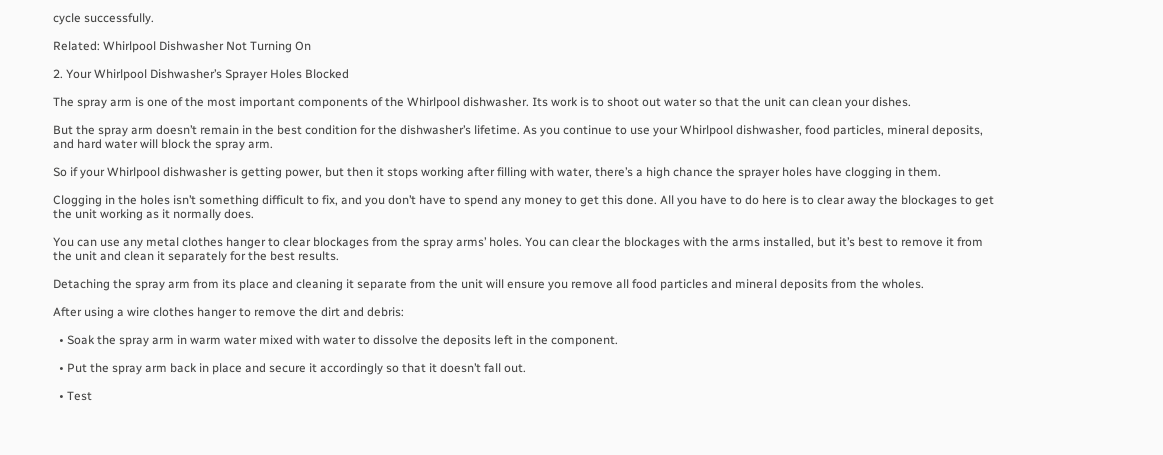cycle successfully.

Related: Whirlpool Dishwasher Not Turning On

2. Your Whirlpool Dishwasher’s Sprayer Holes Blocked

The spray arm is one of the most important components of the Whirlpool dishwasher. Its work is to shoot out water so that the unit can clean your dishes.

But the spray arm doesn’t remain in the best condition for the dishwasher’s lifetime. As you continue to use your Whirlpool dishwasher, food particles, mineral deposits, and hard water will block the spray arm.

So if your Whirlpool dishwasher is getting power, but then it stops working after filling with water, there’s a high chance the sprayer holes have clogging in them.

Clogging in the holes isn’t something difficult to fix, and you don’t have to spend any money to get this done. All you have to do here is to clear away the blockages to get the unit working as it normally does.

You can use any metal clothes hanger to clear blockages from the spray arms’ holes. You can clear the blockages with the arms installed, but it’s best to remove it from the unit and clean it separately for the best results.

Detaching the spray arm from its place and cleaning it separate from the unit will ensure you remove all food particles and mineral deposits from the wholes.

After using a wire clothes hanger to remove the dirt and debris:

  • Soak the spray arm in warm water mixed with water to dissolve the deposits left in the component.

  • Put the spray arm back in place and secure it accordingly so that it doesn’t fall out.

  • Test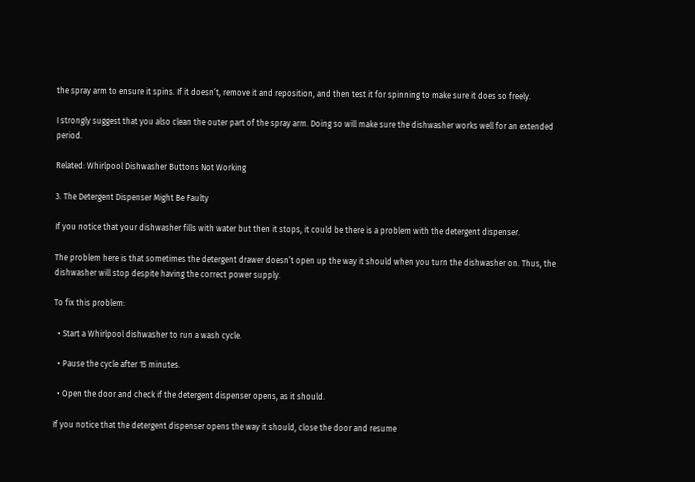the spray arm to ensure it spins. If it doesn’t, remove it and reposition, and then test it for spinning to make sure it does so freely.

I strongly suggest that you also clean the outer part of the spray arm. Doing so will make sure the dishwasher works well for an extended period.

Related: Whirlpool Dishwasher Buttons Not Working

3. The Detergent Dispenser Might Be Faulty

If you notice that your dishwasher fills with water but then it stops, it could be there is a problem with the detergent dispenser.

The problem here is that sometimes the detergent drawer doesn’t open up the way it should when you turn the dishwasher on. Thus, the dishwasher will stop despite having the correct power supply.

To fix this problem:

  • Start a Whirlpool dishwasher to run a wash cycle.

  • Pause the cycle after 15 minutes.

  • Open the door and check if the detergent dispenser opens, as it should.

If you notice that the detergent dispenser opens the way it should, close the door and resume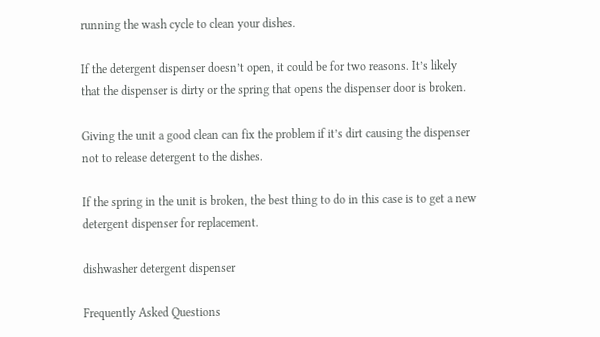running the wash cycle to clean your dishes.

If the detergent dispenser doesn’t open, it could be for two reasons. It’s likely that the dispenser is dirty or the spring that opens the dispenser door is broken.

Giving the unit a good clean can fix the problem if it’s dirt causing the dispenser not to release detergent to the dishes.

If the spring in the unit is broken, the best thing to do in this case is to get a new detergent dispenser for replacement.

dishwasher detergent dispenser

Frequently Asked Questions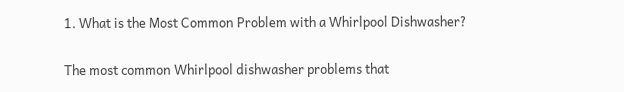1. What is the Most Common Problem with a Whirlpool Dishwasher?

The most common Whirlpool dishwasher problems that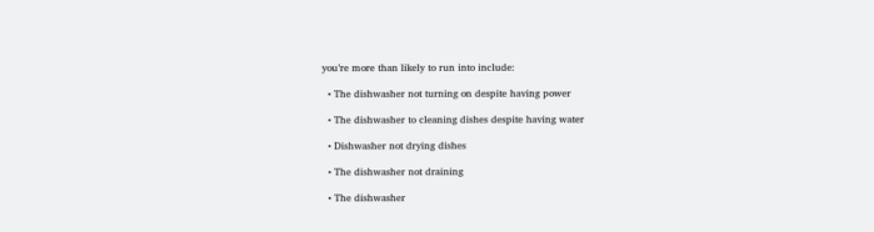you’re more than likely to run into include:

  • The dishwasher not turning on despite having power

  • The dishwasher to cleaning dishes despite having water

  • Dishwasher not drying dishes

  • The dishwasher not draining

  • The dishwasher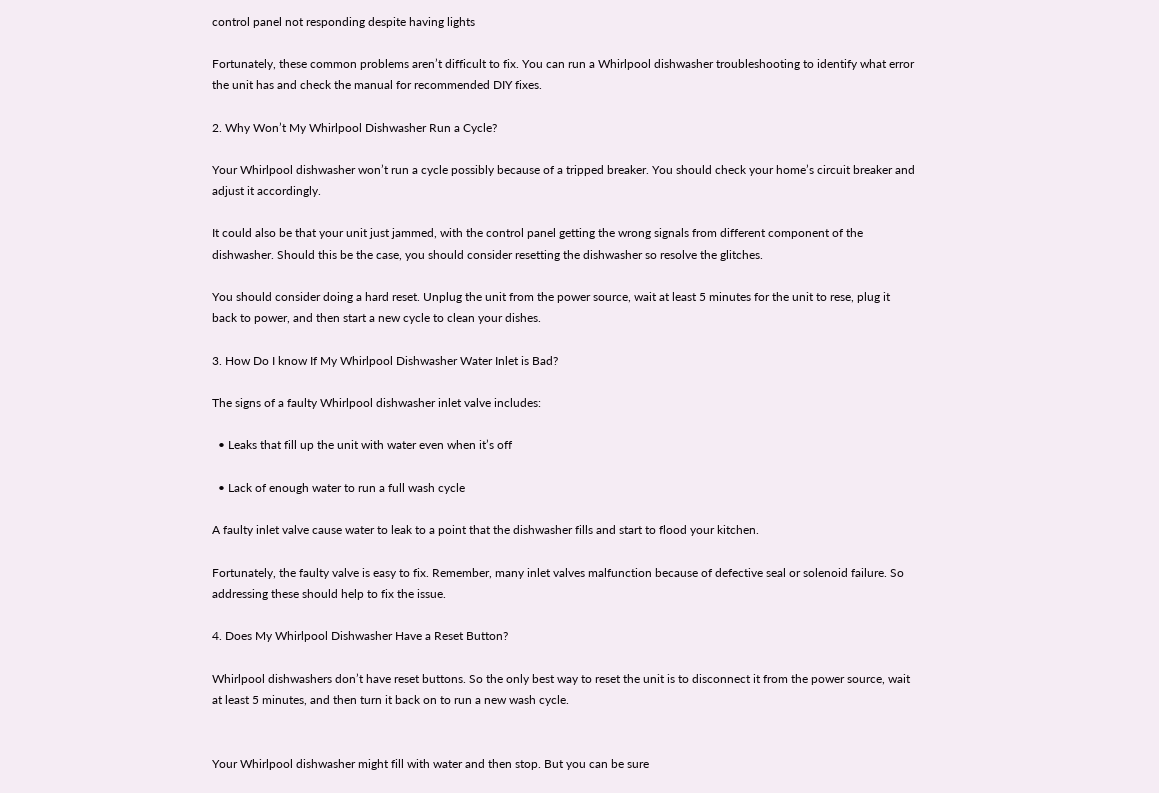control panel not responding despite having lights

Fortunately, these common problems aren’t difficult to fix. You can run a Whirlpool dishwasher troubleshooting to identify what error the unit has and check the manual for recommended DIY fixes.

2. Why Won’t My Whirlpool Dishwasher Run a Cycle?

Your Whirlpool dishwasher won’t run a cycle possibly because of a tripped breaker. You should check your home’s circuit breaker and adjust it accordingly.

It could also be that your unit just jammed, with the control panel getting the wrong signals from different component of the dishwasher. Should this be the case, you should consider resetting the dishwasher so resolve the glitches.

You should consider doing a hard reset. Unplug the unit from the power source, wait at least 5 minutes for the unit to rese, plug it back to power, and then start a new cycle to clean your dishes.

3. How Do I know If My Whirlpool Dishwasher Water Inlet is Bad?

The signs of a faulty Whirlpool dishwasher inlet valve includes:

  • Leaks that fill up the unit with water even when it’s off

  • Lack of enough water to run a full wash cycle

A faulty inlet valve cause water to leak to a point that the dishwasher fills and start to flood your kitchen.

Fortunately, the faulty valve is easy to fix. Remember, many inlet valves malfunction because of defective seal or solenoid failure. So addressing these should help to fix the issue.

4. Does My Whirlpool Dishwasher Have a Reset Button?

Whirlpool dishwashers don’t have reset buttons. So the only best way to reset the unit is to disconnect it from the power source, wait at least 5 minutes, and then turn it back on to run a new wash cycle.


Your Whirlpool dishwasher might fill with water and then stop. But you can be sure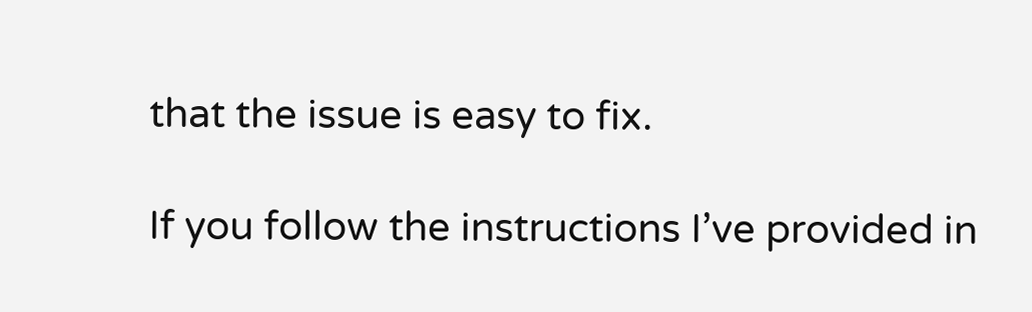that the issue is easy to fix.

If you follow the instructions I’ve provided in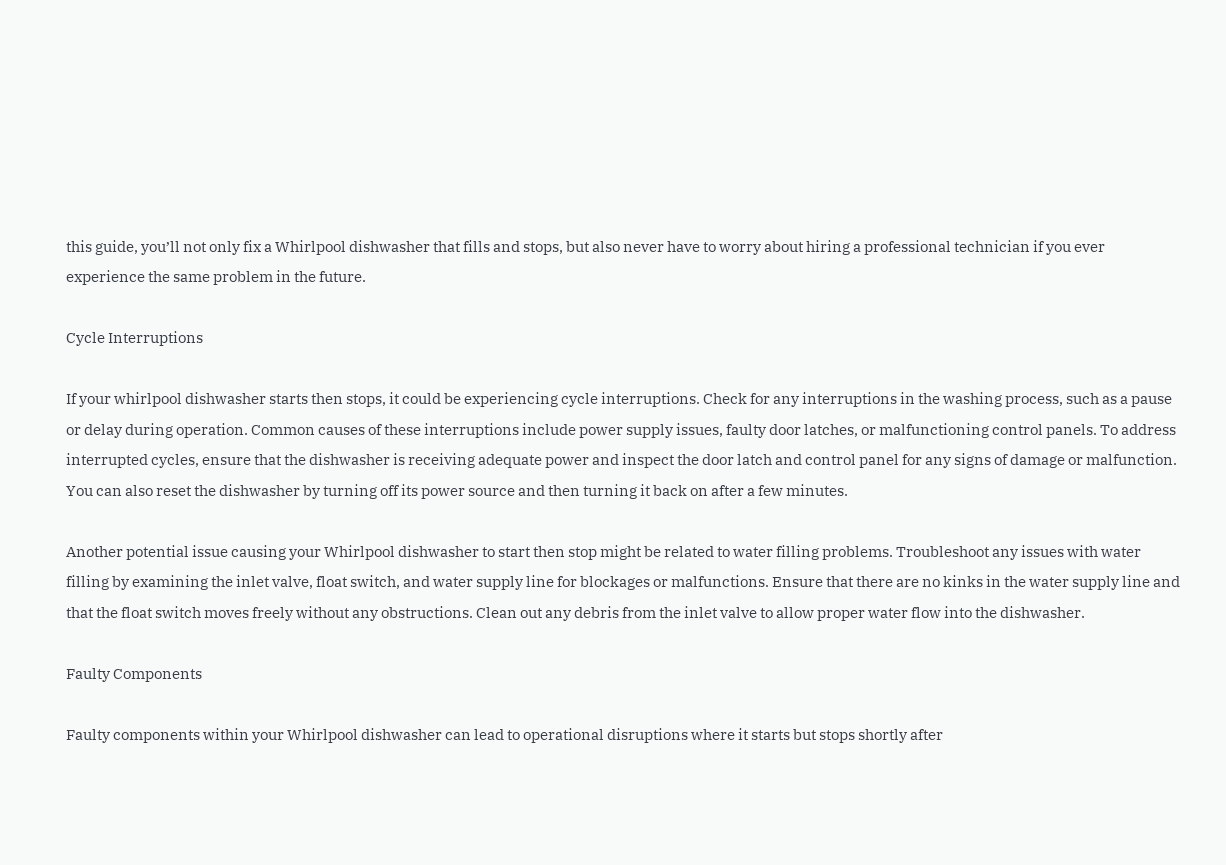this guide, you’ll not only fix a Whirlpool dishwasher that fills and stops, but also never have to worry about hiring a professional technician if you ever experience the same problem in the future.

Cycle Interruptions

If your whirlpool dishwasher starts then stops, it could be experiencing cycle interruptions. Check for any interruptions in the washing process, such as a pause or delay during operation. Common causes of these interruptions include power supply issues, faulty door latches, or malfunctioning control panels. To address interrupted cycles, ensure that the dishwasher is receiving adequate power and inspect the door latch and control panel for any signs of damage or malfunction. You can also reset the dishwasher by turning off its power source and then turning it back on after a few minutes.

Another potential issue causing your Whirlpool dishwasher to start then stop might be related to water filling problems. Troubleshoot any issues with water filling by examining the inlet valve, float switch, and water supply line for blockages or malfunctions. Ensure that there are no kinks in the water supply line and that the float switch moves freely without any obstructions. Clean out any debris from the inlet valve to allow proper water flow into the dishwasher.

Faulty Components

Faulty components within your Whirlpool dishwasher can lead to operational disruptions where it starts but stops shortly after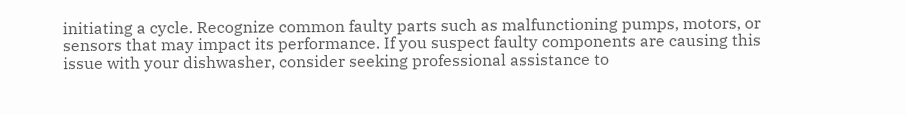initiating a cycle. Recognize common faulty parts such as malfunctioning pumps, motors, or sensors that may impact its performance. If you suspect faulty components are causing this issue with your dishwasher, consider seeking professional assistance to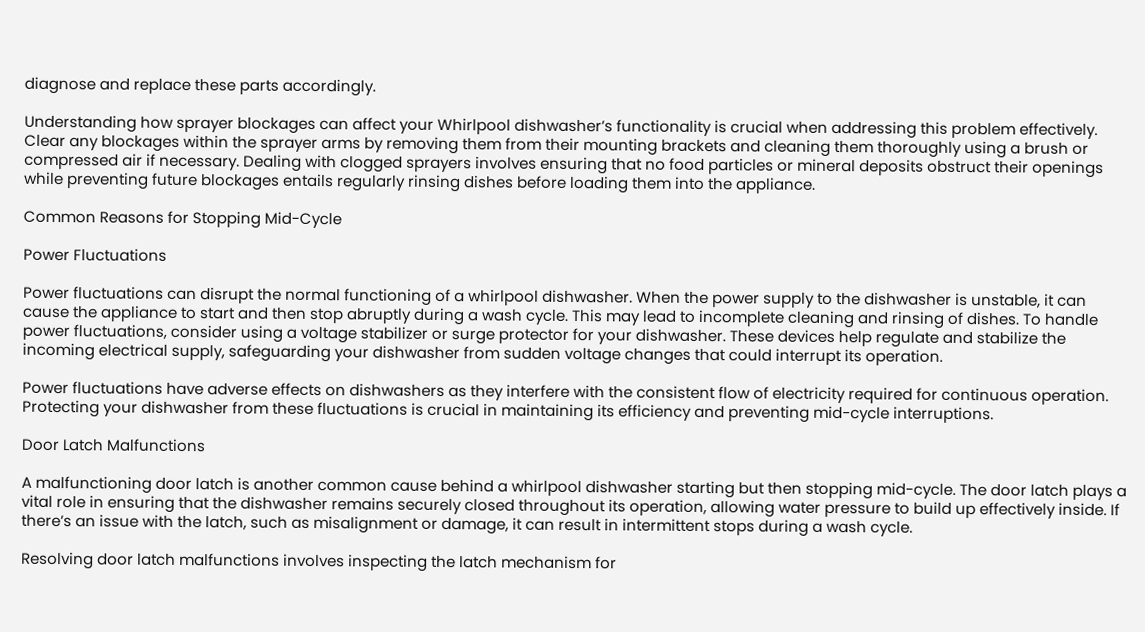diagnose and replace these parts accordingly.

Understanding how sprayer blockages can affect your Whirlpool dishwasher’s functionality is crucial when addressing this problem effectively. Clear any blockages within the sprayer arms by removing them from their mounting brackets and cleaning them thoroughly using a brush or compressed air if necessary. Dealing with clogged sprayers involves ensuring that no food particles or mineral deposits obstruct their openings while preventing future blockages entails regularly rinsing dishes before loading them into the appliance.

Common Reasons for Stopping Mid-Cycle

Power Fluctuations

Power fluctuations can disrupt the normal functioning of a whirlpool dishwasher. When the power supply to the dishwasher is unstable, it can cause the appliance to start and then stop abruptly during a wash cycle. This may lead to incomplete cleaning and rinsing of dishes. To handle power fluctuations, consider using a voltage stabilizer or surge protector for your dishwasher. These devices help regulate and stabilize the incoming electrical supply, safeguarding your dishwasher from sudden voltage changes that could interrupt its operation.

Power fluctuations have adverse effects on dishwashers as they interfere with the consistent flow of electricity required for continuous operation. Protecting your dishwasher from these fluctuations is crucial in maintaining its efficiency and preventing mid-cycle interruptions.

Door Latch Malfunctions

A malfunctioning door latch is another common cause behind a whirlpool dishwasher starting but then stopping mid-cycle. The door latch plays a vital role in ensuring that the dishwasher remains securely closed throughout its operation, allowing water pressure to build up effectively inside. If there’s an issue with the latch, such as misalignment or damage, it can result in intermittent stops during a wash cycle.

Resolving door latch malfunctions involves inspecting the latch mechanism for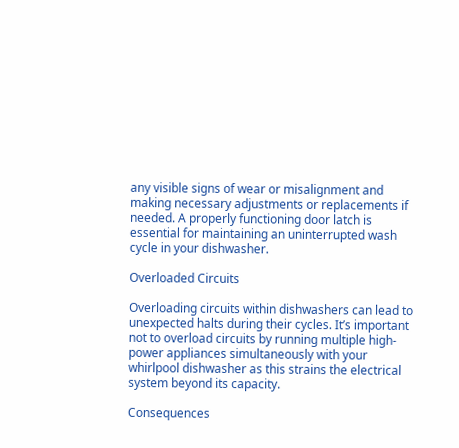any visible signs of wear or misalignment and making necessary adjustments or replacements if needed. A properly functioning door latch is essential for maintaining an uninterrupted wash cycle in your dishwasher.

Overloaded Circuits

Overloading circuits within dishwashers can lead to unexpected halts during their cycles. It’s important not to overload circuits by running multiple high-power appliances simultaneously with your whirlpool dishwasher as this strains the electrical system beyond its capacity.

Consequences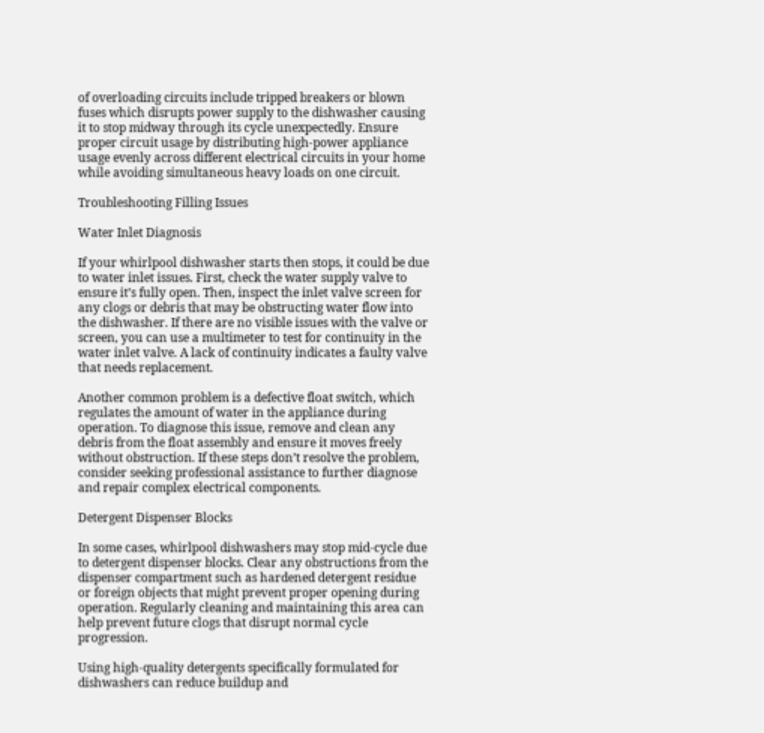of overloading circuits include tripped breakers or blown fuses which disrupts power supply to the dishwasher causing it to stop midway through its cycle unexpectedly. Ensure proper circuit usage by distributing high-power appliance usage evenly across different electrical circuits in your home while avoiding simultaneous heavy loads on one circuit.

Troubleshooting Filling Issues

Water Inlet Diagnosis

If your whirlpool dishwasher starts then stops, it could be due to water inlet issues. First, check the water supply valve to ensure it’s fully open. Then, inspect the inlet valve screen for any clogs or debris that may be obstructing water flow into the dishwasher. If there are no visible issues with the valve or screen, you can use a multimeter to test for continuity in the water inlet valve. A lack of continuity indicates a faulty valve that needs replacement.

Another common problem is a defective float switch, which regulates the amount of water in the appliance during operation. To diagnose this issue, remove and clean any debris from the float assembly and ensure it moves freely without obstruction. If these steps don’t resolve the problem, consider seeking professional assistance to further diagnose and repair complex electrical components.

Detergent Dispenser Blocks

In some cases, whirlpool dishwashers may stop mid-cycle due to detergent dispenser blocks. Clear any obstructions from the dispenser compartment such as hardened detergent residue or foreign objects that might prevent proper opening during operation. Regularly cleaning and maintaining this area can help prevent future clogs that disrupt normal cycle progression.

Using high-quality detergents specifically formulated for dishwashers can reduce buildup and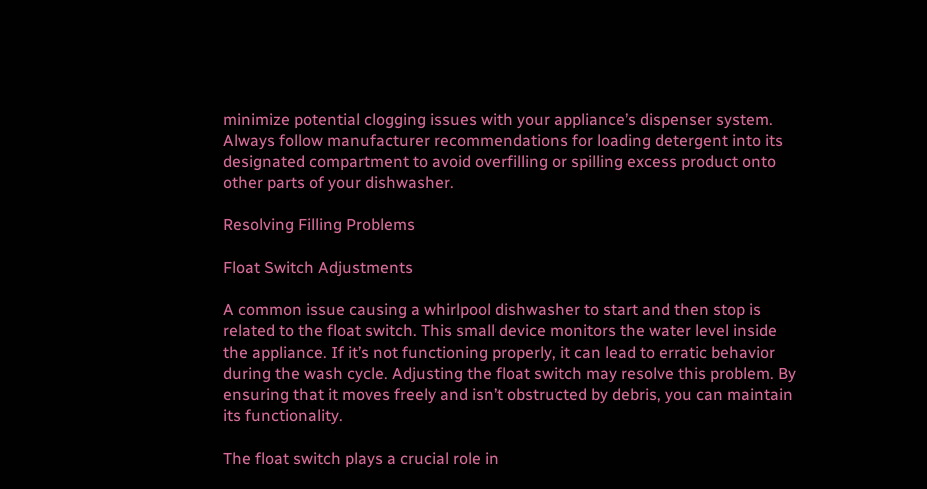minimize potential clogging issues with your appliance’s dispenser system. Always follow manufacturer recommendations for loading detergent into its designated compartment to avoid overfilling or spilling excess product onto other parts of your dishwasher.

Resolving Filling Problems

Float Switch Adjustments

A common issue causing a whirlpool dishwasher to start and then stop is related to the float switch. This small device monitors the water level inside the appliance. If it’s not functioning properly, it can lead to erratic behavior during the wash cycle. Adjusting the float switch may resolve this problem. By ensuring that it moves freely and isn’t obstructed by debris, you can maintain its functionality.

The float switch plays a crucial role in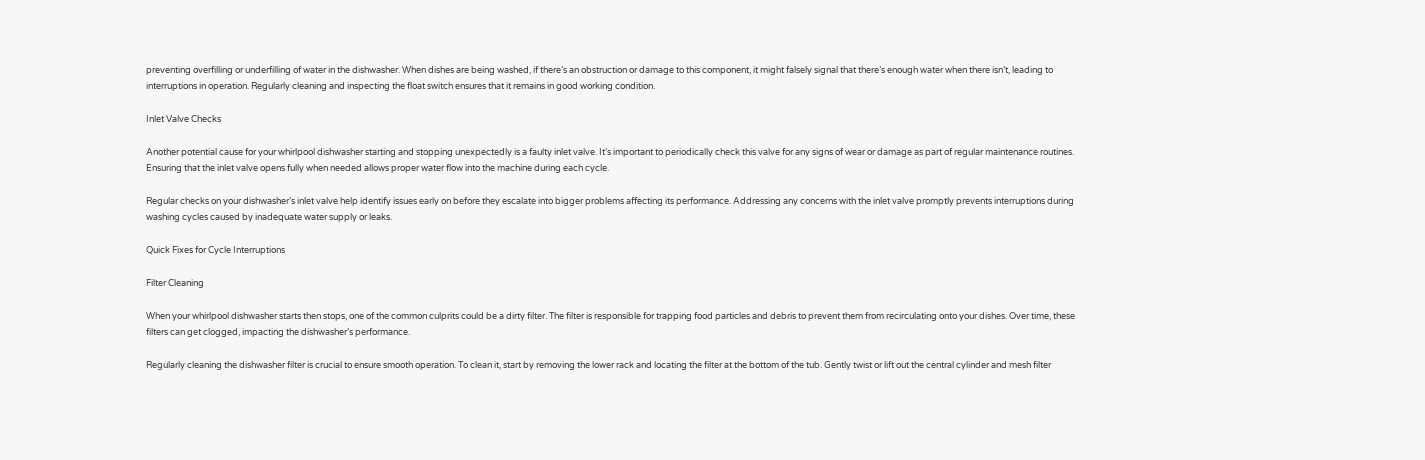preventing overfilling or underfilling of water in the dishwasher. When dishes are being washed, if there’s an obstruction or damage to this component, it might falsely signal that there’s enough water when there isn’t, leading to interruptions in operation. Regularly cleaning and inspecting the float switch ensures that it remains in good working condition.

Inlet Valve Checks

Another potential cause for your whirlpool dishwasher starting and stopping unexpectedly is a faulty inlet valve. It’s important to periodically check this valve for any signs of wear or damage as part of regular maintenance routines. Ensuring that the inlet valve opens fully when needed allows proper water flow into the machine during each cycle.

Regular checks on your dishwasher’s inlet valve help identify issues early on before they escalate into bigger problems affecting its performance. Addressing any concerns with the inlet valve promptly prevents interruptions during washing cycles caused by inadequate water supply or leaks.

Quick Fixes for Cycle Interruptions

Filter Cleaning

When your whirlpool dishwasher starts then stops, one of the common culprits could be a dirty filter. The filter is responsible for trapping food particles and debris to prevent them from recirculating onto your dishes. Over time, these filters can get clogged, impacting the dishwasher’s performance.

Regularly cleaning the dishwasher filter is crucial to ensure smooth operation. To clean it, start by removing the lower rack and locating the filter at the bottom of the tub. Gently twist or lift out the central cylinder and mesh filter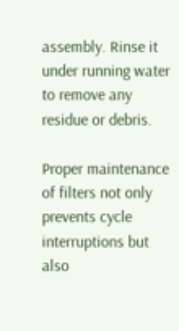assembly. Rinse it under running water to remove any residue or debris.

Proper maintenance of filters not only prevents cycle interruptions but also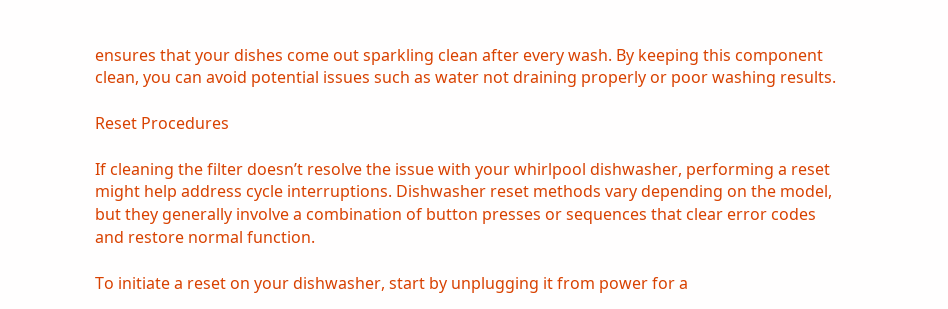ensures that your dishes come out sparkling clean after every wash. By keeping this component clean, you can avoid potential issues such as water not draining properly or poor washing results.

Reset Procedures

If cleaning the filter doesn’t resolve the issue with your whirlpool dishwasher, performing a reset might help address cycle interruptions. Dishwasher reset methods vary depending on the model, but they generally involve a combination of button presses or sequences that clear error codes and restore normal function.

To initiate a reset on your dishwasher, start by unplugging it from power for a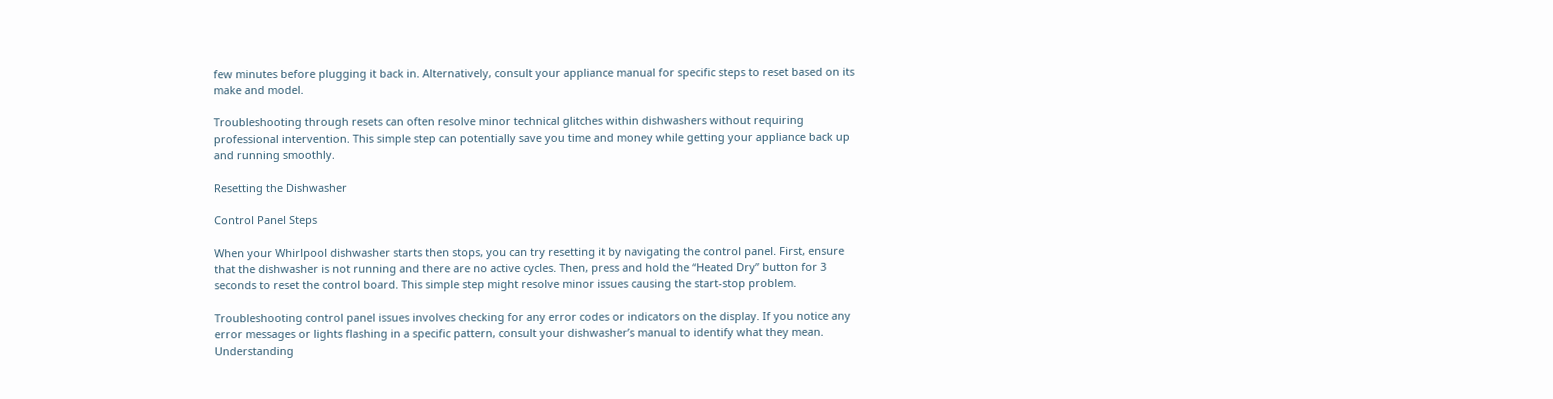few minutes before plugging it back in. Alternatively, consult your appliance manual for specific steps to reset based on its make and model.

Troubleshooting through resets can often resolve minor technical glitches within dishwashers without requiring professional intervention. This simple step can potentially save you time and money while getting your appliance back up and running smoothly.

Resetting the Dishwasher

Control Panel Steps

When your Whirlpool dishwasher starts then stops, you can try resetting it by navigating the control panel. First, ensure that the dishwasher is not running and there are no active cycles. Then, press and hold the “Heated Dry” button for 3 seconds to reset the control board. This simple step might resolve minor issues causing the start-stop problem.

Troubleshooting control panel issues involves checking for any error codes or indicators on the display. If you notice any error messages or lights flashing in a specific pattern, consult your dishwasher’s manual to identify what they mean. Understanding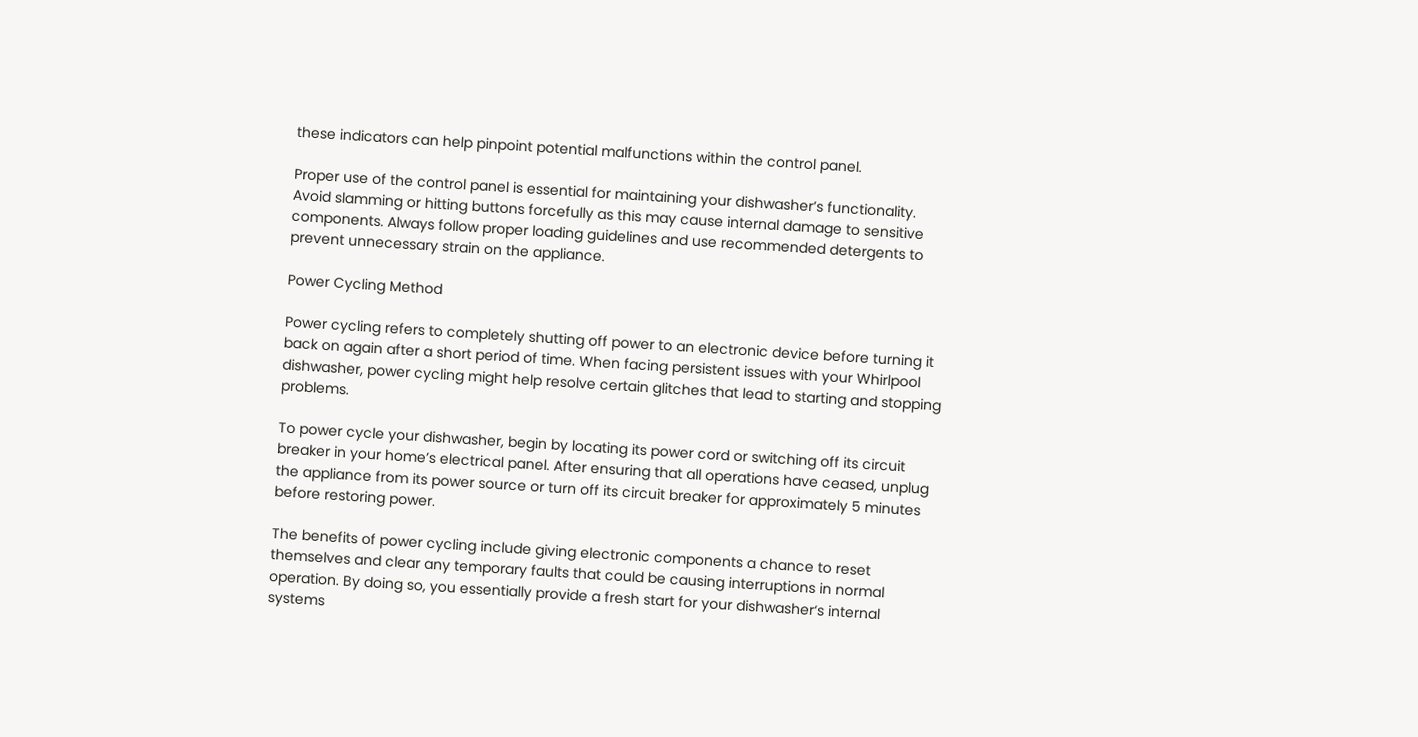these indicators can help pinpoint potential malfunctions within the control panel.

Proper use of the control panel is essential for maintaining your dishwasher’s functionality. Avoid slamming or hitting buttons forcefully as this may cause internal damage to sensitive components. Always follow proper loading guidelines and use recommended detergents to prevent unnecessary strain on the appliance.

Power Cycling Method

Power cycling refers to completely shutting off power to an electronic device before turning it back on again after a short period of time. When facing persistent issues with your Whirlpool dishwasher, power cycling might help resolve certain glitches that lead to starting and stopping problems.

To power cycle your dishwasher, begin by locating its power cord or switching off its circuit breaker in your home’s electrical panel. After ensuring that all operations have ceased, unplug the appliance from its power source or turn off its circuit breaker for approximately 5 minutes before restoring power.

The benefits of power cycling include giving electronic components a chance to reset themselves and clear any temporary faults that could be causing interruptions in normal operation. By doing so, you essentially provide a fresh start for your dishwasher‘s internal systems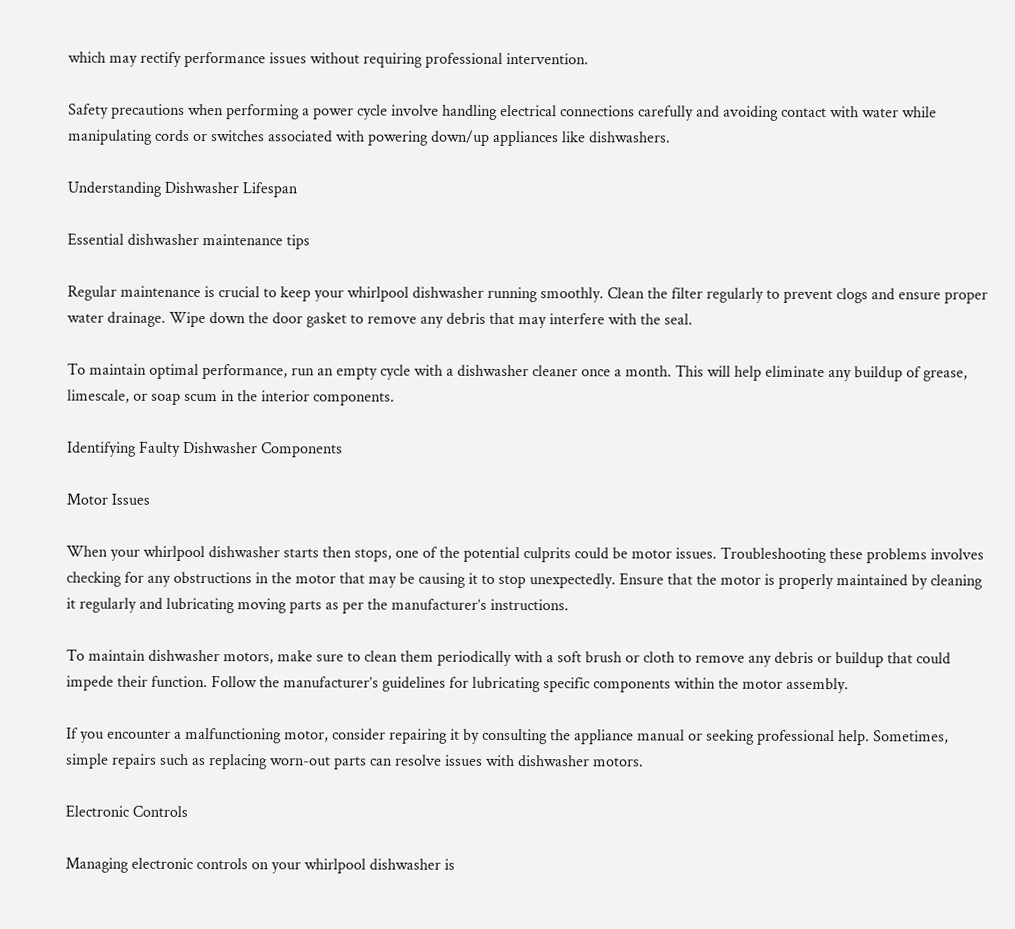which may rectify performance issues without requiring professional intervention.

Safety precautions when performing a power cycle involve handling electrical connections carefully and avoiding contact with water while manipulating cords or switches associated with powering down/up appliances like dishwashers.

Understanding Dishwasher Lifespan

Essential dishwasher maintenance tips

Regular maintenance is crucial to keep your whirlpool dishwasher running smoothly. Clean the filter regularly to prevent clogs and ensure proper water drainage. Wipe down the door gasket to remove any debris that may interfere with the seal.

To maintain optimal performance, run an empty cycle with a dishwasher cleaner once a month. This will help eliminate any buildup of grease, limescale, or soap scum in the interior components.

Identifying Faulty Dishwasher Components

Motor Issues

When your whirlpool dishwasher starts then stops, one of the potential culprits could be motor issues. Troubleshooting these problems involves checking for any obstructions in the motor that may be causing it to stop unexpectedly. Ensure that the motor is properly maintained by cleaning it regularly and lubricating moving parts as per the manufacturer’s instructions.

To maintain dishwasher motors, make sure to clean them periodically with a soft brush or cloth to remove any debris or buildup that could impede their function. Follow the manufacturer’s guidelines for lubricating specific components within the motor assembly.

If you encounter a malfunctioning motor, consider repairing it by consulting the appliance manual or seeking professional help. Sometimes, simple repairs such as replacing worn-out parts can resolve issues with dishwasher motors.

Electronic Controls

Managing electronic controls on your whirlpool dishwasher is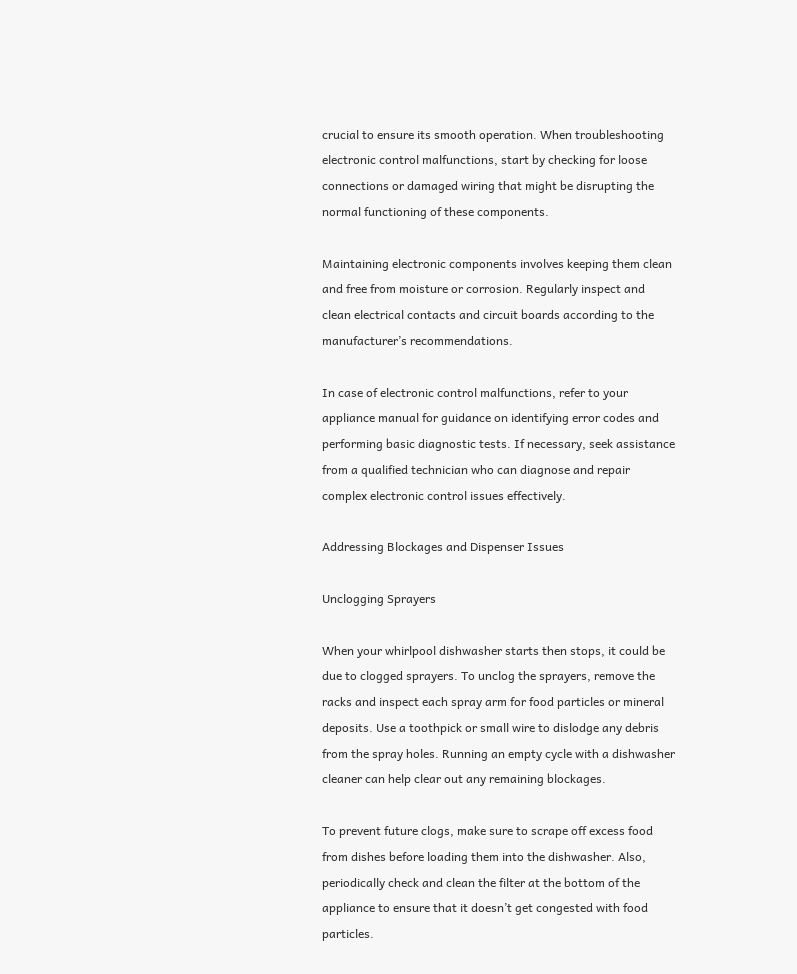crucial to ensure its smooth operation. When troubleshooting electronic control malfunctions, start by checking for loose connections or damaged wiring that might be disrupting the normal functioning of these components.

Maintaining electronic components involves keeping them clean and free from moisture or corrosion. Regularly inspect and clean electrical contacts and circuit boards according to the manufacturer’s recommendations.

In case of electronic control malfunctions, refer to your appliance manual for guidance on identifying error codes and performing basic diagnostic tests. If necessary, seek assistance from a qualified technician who can diagnose and repair complex electronic control issues effectively.

Addressing Blockages and Dispenser Issues

Unclogging Sprayers

When your whirlpool dishwasher starts then stops, it could be due to clogged sprayers. To unclog the sprayers, remove the racks and inspect each spray arm for food particles or mineral deposits. Use a toothpick or small wire to dislodge any debris from the spray holes. Running an empty cycle with a dishwasher cleaner can help clear out any remaining blockages.

To prevent future clogs, make sure to scrape off excess food from dishes before loading them into the dishwasher. Also, periodically check and clean the filter at the bottom of the appliance to ensure that it doesn’t get congested with food particles.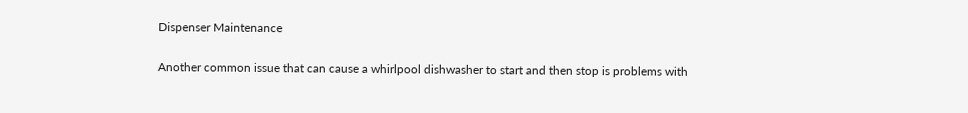Dispenser Maintenance

Another common issue that can cause a whirlpool dishwasher to start and then stop is problems with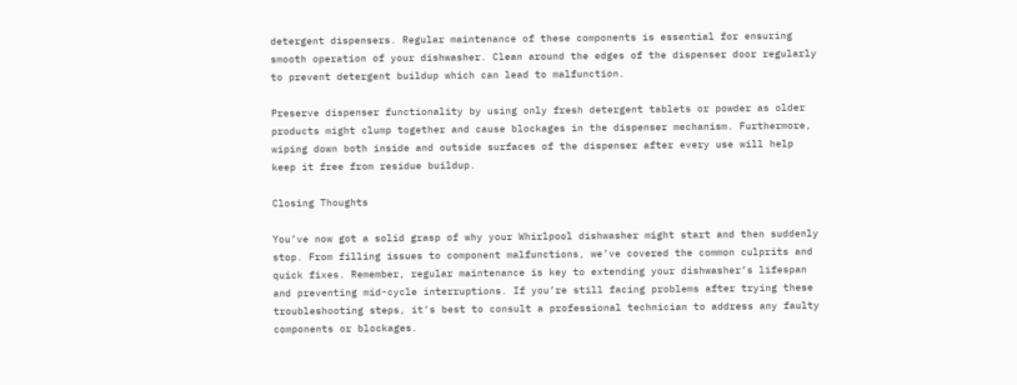detergent dispensers. Regular maintenance of these components is essential for ensuring smooth operation of your dishwasher. Clean around the edges of the dispenser door regularly to prevent detergent buildup which can lead to malfunction.

Preserve dispenser functionality by using only fresh detergent tablets or powder as older products might clump together and cause blockages in the dispenser mechanism. Furthermore, wiping down both inside and outside surfaces of the dispenser after every use will help keep it free from residue buildup.

Closing Thoughts

You’ve now got a solid grasp of why your Whirlpool dishwasher might start and then suddenly stop. From filling issues to component malfunctions, we’ve covered the common culprits and quick fixes. Remember, regular maintenance is key to extending your dishwasher’s lifespan and preventing mid-cycle interruptions. If you’re still facing problems after trying these troubleshooting steps, it’s best to consult a professional technician to address any faulty components or blockages.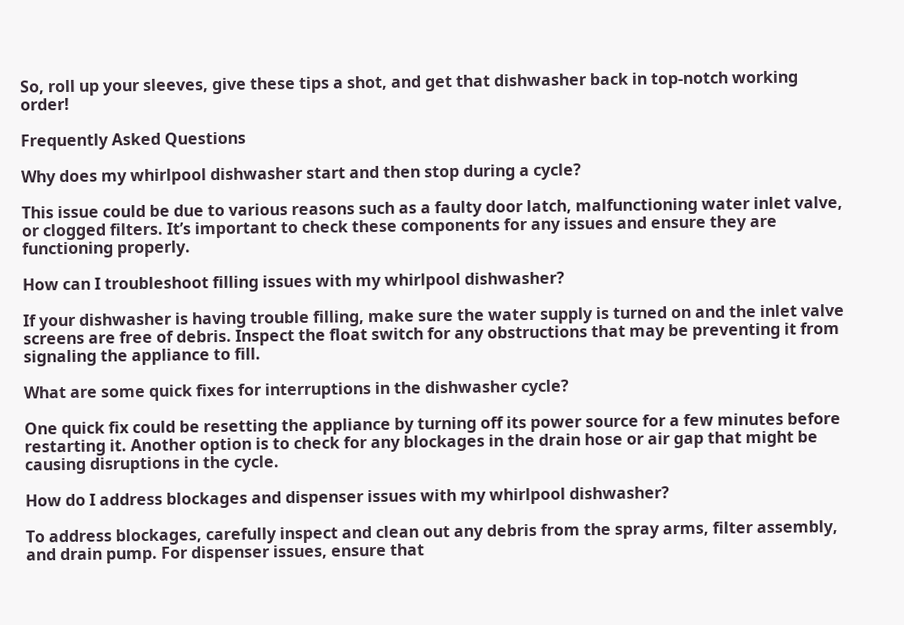So, roll up your sleeves, give these tips a shot, and get that dishwasher back in top-notch working order!

Frequently Asked Questions

Why does my whirlpool dishwasher start and then stop during a cycle?

This issue could be due to various reasons such as a faulty door latch, malfunctioning water inlet valve, or clogged filters. It’s important to check these components for any issues and ensure they are functioning properly.

How can I troubleshoot filling issues with my whirlpool dishwasher?

If your dishwasher is having trouble filling, make sure the water supply is turned on and the inlet valve screens are free of debris. Inspect the float switch for any obstructions that may be preventing it from signaling the appliance to fill.

What are some quick fixes for interruptions in the dishwasher cycle?

One quick fix could be resetting the appliance by turning off its power source for a few minutes before restarting it. Another option is to check for any blockages in the drain hose or air gap that might be causing disruptions in the cycle.

How do I address blockages and dispenser issues with my whirlpool dishwasher?

To address blockages, carefully inspect and clean out any debris from the spray arms, filter assembly, and drain pump. For dispenser issues, ensure that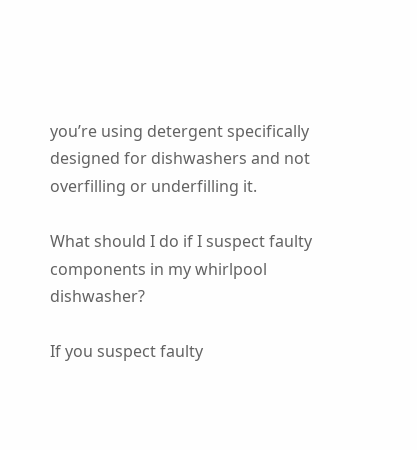you’re using detergent specifically designed for dishwashers and not overfilling or underfilling it.

What should I do if I suspect faulty components in my whirlpool dishwasher?

If you suspect faulty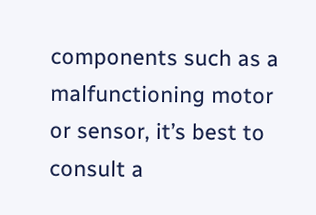components such as a malfunctioning motor or sensor, it’s best to consult a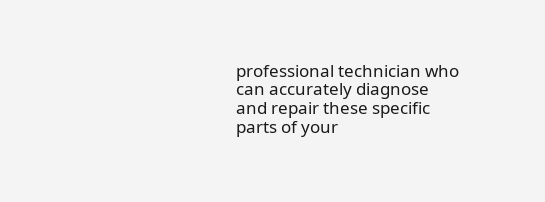professional technician who can accurately diagnose and repair these specific parts of your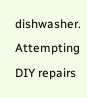dishwasher. Attempting DIY repairs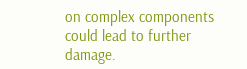on complex components could lead to further damage.